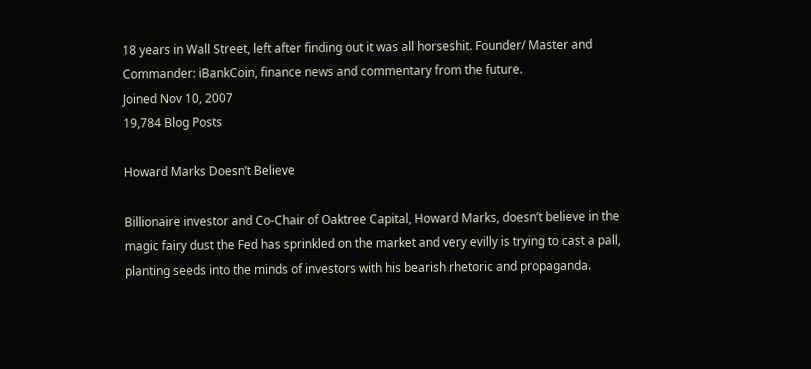18 years in Wall Street, left after finding out it was all horseshit. Founder/ Master and Commander: iBankCoin, finance news and commentary from the future.
Joined Nov 10, 2007
19,784 Blog Posts

Howard Marks Doesn’t Believe

Billionaire investor and Co-Chair of Oaktree Capital, Howard Marks, doesn’t believe in the magic fairy dust the Fed has sprinkled on the market and very evilly is trying to cast a pall, planting seeds into the minds of investors with his bearish rhetoric and propaganda.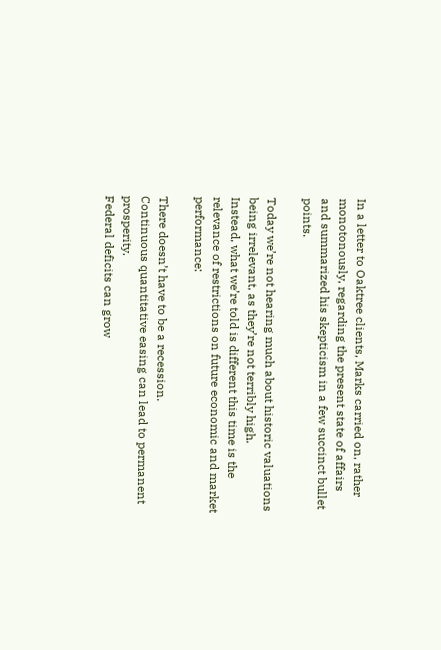In a letter to Oaktree clients, Marks carried on, rather monotonously, regarding the present state of affairs and summarized his skepticism in a few succinct bullet points.

Today we’re not hearing much about historic valuations being irrelevant, as they’re not terribly high.
Instead, what we’re told is different this time is the relevance of restrictions on future economic and market performance:

There doesn’t have to be a recession.
Continuous quantitative easing can lead to permanent prosperity.
Federal deficits can grow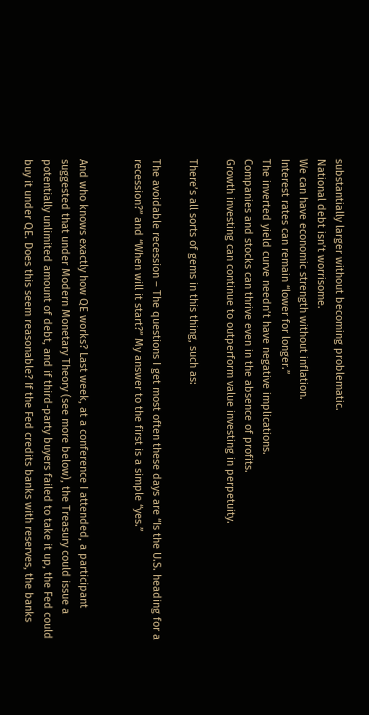substantially larger without becoming problematic.
National debt isn’t worrisome.
We can have economic strength without inflation.
Interest rates can remain “lower for longer.”
The inverted yield curve needn’t have negative implications.
Companies and stocks can thrive even in the absence of profits.
Growth investing can continue to outperform value investing in perpetuity.

There’s all sorts of gems in this thing, such as:

The avoidable recession – The questions I get most often these days are “Is the U.S. heading for a recession?” and “When will it start?” My answer to the first is a simple “yes.”


And who knows exactly how QE works? Last week, at a conference I attended, a participant suggested that under Modern Monetary Theory (see more below), the Treasury could issue a potentially unlimited amount of debt, and if third-party buyers failed to take it up, the Fed could buy it under QE. Does this seem reasonable? If the Fed credits banks with reserves, the banks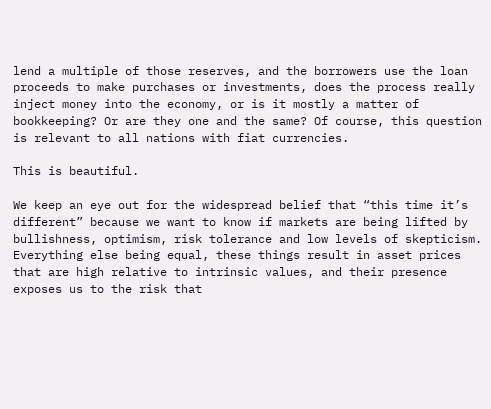lend a multiple of those reserves, and the borrowers use the loan proceeds to make purchases or investments, does the process really inject money into the economy, or is it mostly a matter of bookkeeping? Or are they one and the same? Of course, this question is relevant to all nations with fiat currencies.

This is beautiful.

We keep an eye out for the widespread belief that “this time it’s different” because we want to know if markets are being lifted by bullishness, optimism, risk tolerance and low levels of skepticism. Everything else being equal, these things result in asset prices that are high relative to intrinsic values, and their presence exposes us to the risk that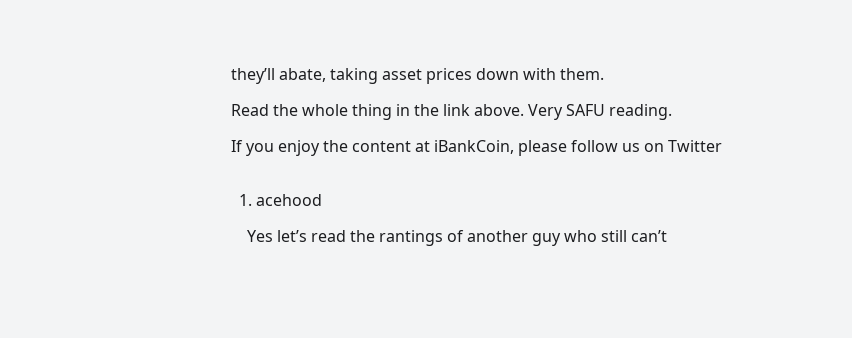they’ll abate, taking asset prices down with them.

Read the whole thing in the link above. Very SAFU reading.

If you enjoy the content at iBankCoin, please follow us on Twitter


  1. acehood

    Yes let’s read the rantings of another guy who still can’t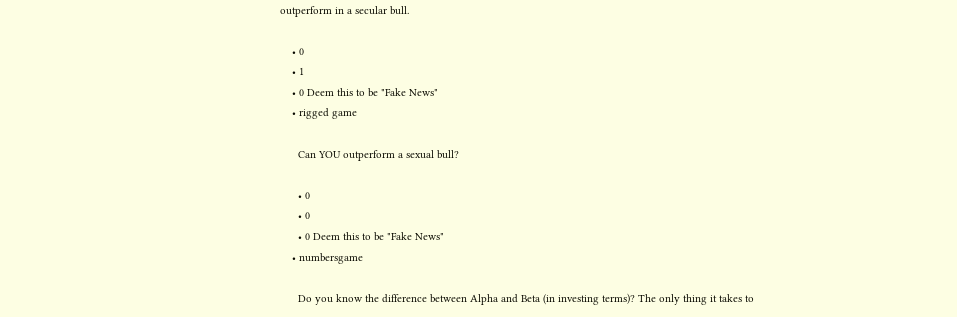outperform in a secular bull.

    • 0
    • 1
    • 0 Deem this to be "Fake News"
    • rigged game

      Can YOU outperform a sexual bull?

      • 0
      • 0
      • 0 Deem this to be "Fake News"
    • numbersgame

      Do you know the difference between Alpha and Beta (in investing terms)? The only thing it takes to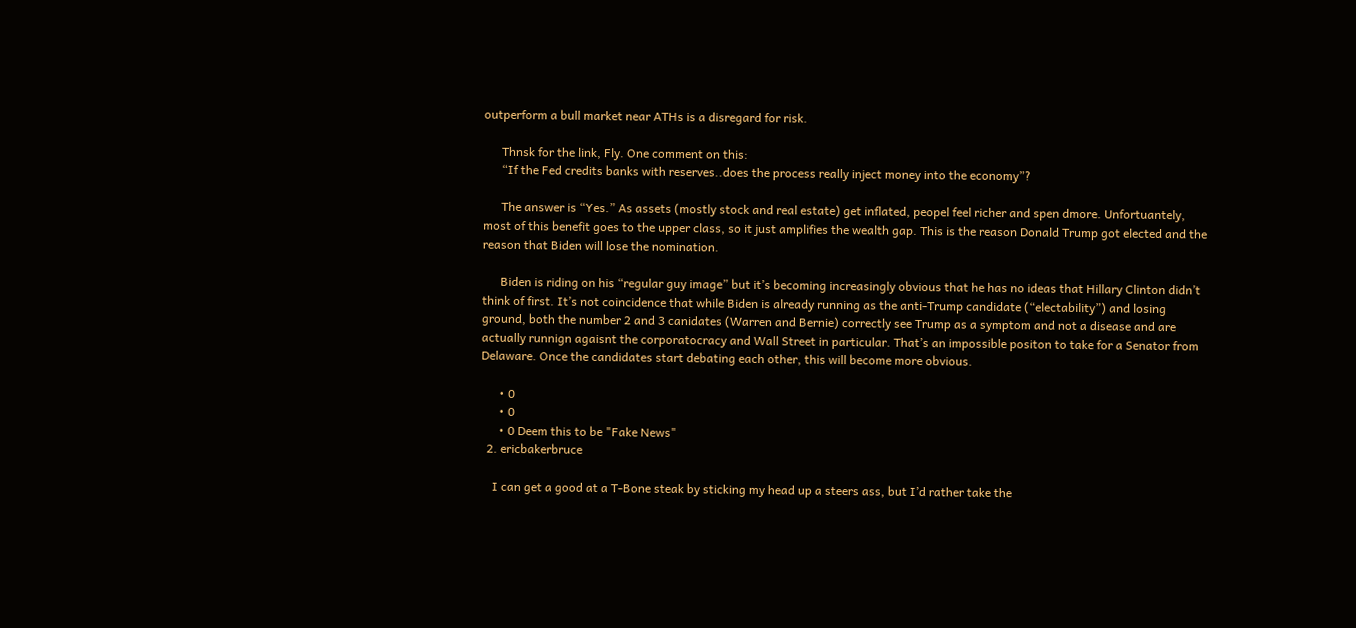outperform a bull market near ATHs is a disregard for risk.

      Thnsk for the link, Fly. One comment on this:
      “If the Fed credits banks with reserves..does the process really inject money into the economy”?

      The answer is “Yes.” As assets (mostly stock and real estate) get inflated, peopel feel richer and spen dmore. Unfortuantely, most of this benefit goes to the upper class, so it just amplifies the wealth gap. This is the reason Donald Trump got elected and the reason that Biden will lose the nomination.

      Biden is riding on his “regular guy image” but it’s becoming increasingly obvious that he has no ideas that Hillary Clinton didn’t think of first. It’s not coincidence that while Biden is already running as the anti-Trump candidate (“electability”) and losing ground, both the number 2 and 3 canidates (Warren and Bernie) correctly see Trump as a symptom and not a disease and are actually runnign agaisnt the corporatocracy and Wall Street in particular. That’s an impossible positon to take for a Senator from Delaware. Once the candidates start debating each other, this will become more obvious.

      • 0
      • 0
      • 0 Deem this to be "Fake News"
  2. ericbakerbruce

    I can get a good at a T-Bone steak by sticking my head up a steers ass, but I’d rather take the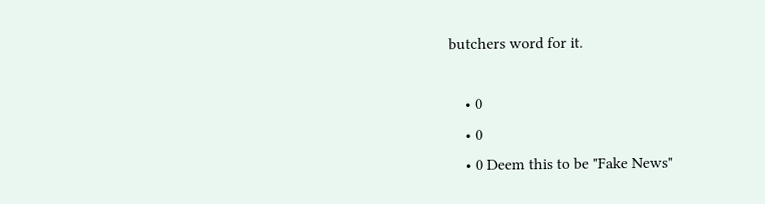butchers word for it.

    • 0
    • 0
    • 0 Deem this to be "Fake News"